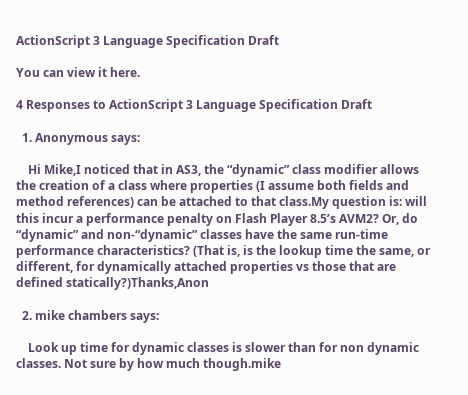ActionScript 3 Language Specification Draft

You can view it here.

4 Responses to ActionScript 3 Language Specification Draft

  1. Anonymous says:

    Hi Mike,I noticed that in AS3, the “dynamic” class modifier allows the creation of a class where properties (I assume both fields and method references) can be attached to that class.My question is: will this incur a performance penalty on Flash Player 8.5’s AVM2? Or, do “dynamic” and non-“dynamic” classes have the same run-time performance characteristics? (That is, is the lookup time the same, or different, for dynamically attached properties vs those that are defined statically?)Thanks,Anon

  2. mike chambers says:

    Look up time for dynamic classes is slower than for non dynamic classes. Not sure by how much though.mike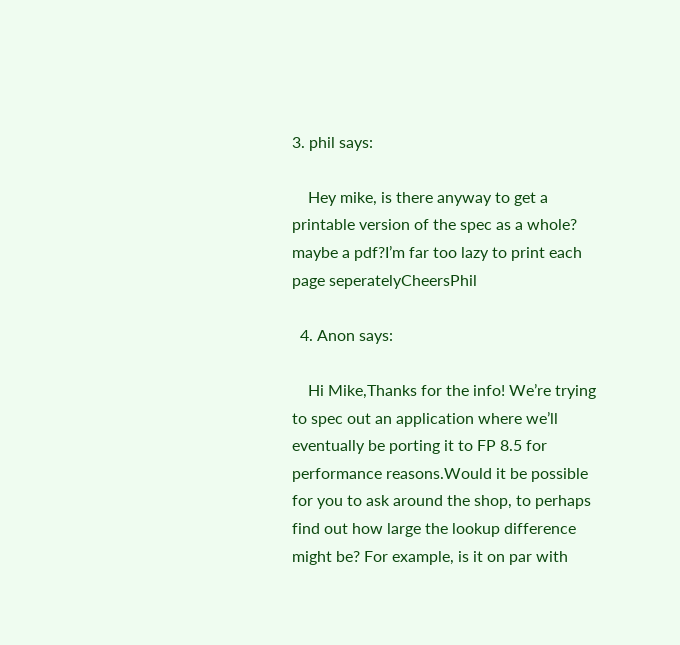3. phil says:

    Hey mike, is there anyway to get a printable version of the spec as a whole? maybe a pdf?I’m far too lazy to print each page seperatelyCheersPhil

  4. Anon says:

    Hi Mike,Thanks for the info! We’re trying to spec out an application where we’ll eventually be porting it to FP 8.5 for performance reasons.Would it be possible for you to ask around the shop, to perhaps find out how large the lookup difference might be? For example, is it on par with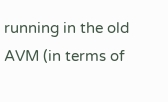running in the old AVM (in terms of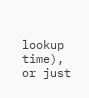lookup time), or just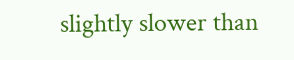slightly slower than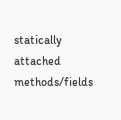statically attached methods/fields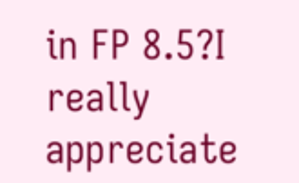in FP 8.5?I really appreciate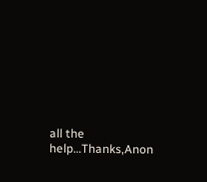all the help…Thanks,Anon